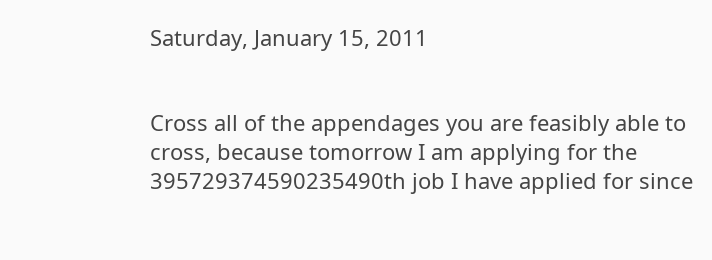Saturday, January 15, 2011


Cross all of the appendages you are feasibly able to cross, because tomorrow I am applying for the 395729374590235490th job I have applied for since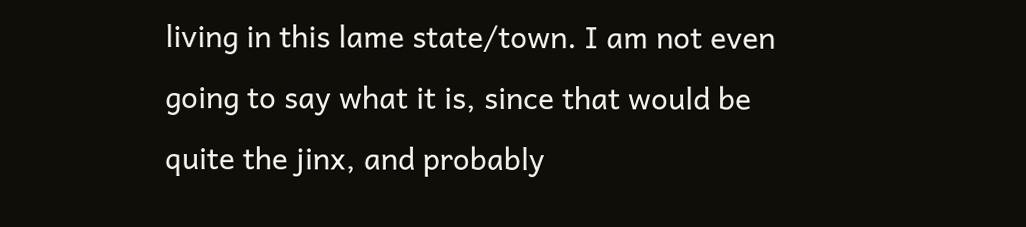living in this lame state/town. I am not even going to say what it is, since that would be quite the jinx, and probably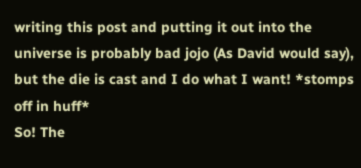writing this post and putting it out into the universe is probably bad jojo (As David would say), but the die is cast and I do what I want! *stomps off in huff*
So! The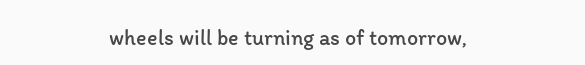wheels will be turning as of tomorrow,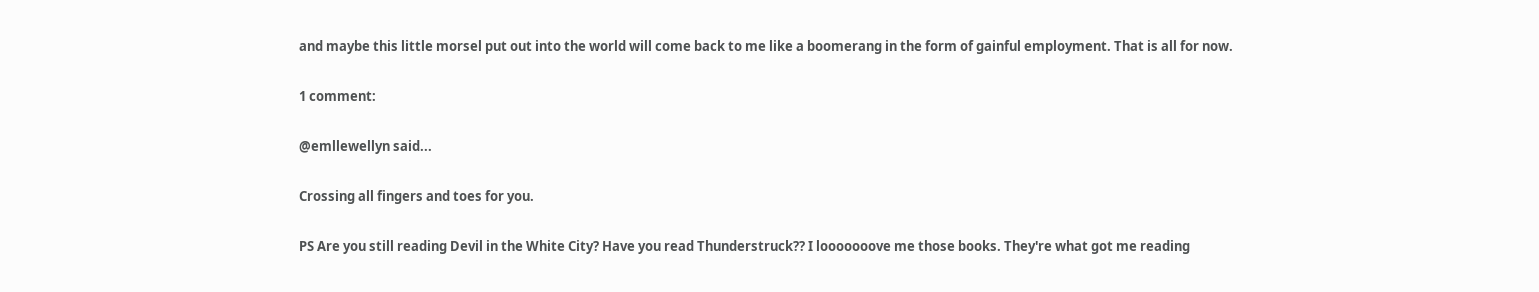and maybe this little morsel put out into the world will come back to me like a boomerang in the form of gainful employment. That is all for now.

1 comment:

@emllewellyn said...

Crossing all fingers and toes for you.

PS Are you still reading Devil in the White City? Have you read Thunderstruck?? I looooooove me those books. They're what got me reading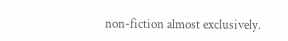non-fiction almost exclusively.